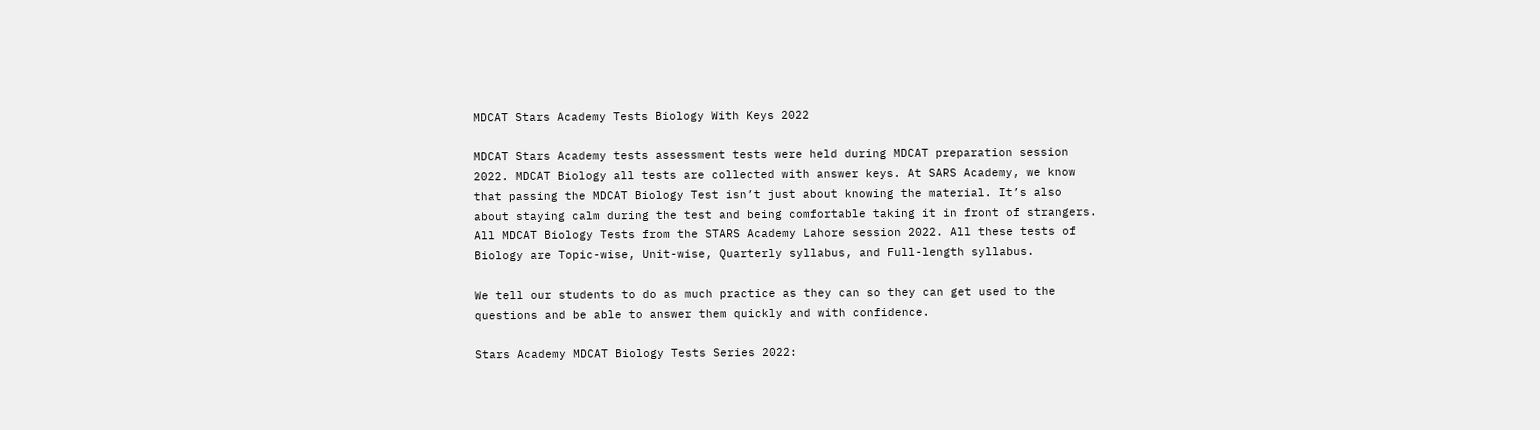MDCAT Stars Academy Tests Biology With Keys 2022

MDCAT Stars Academy tests assessment tests were held during MDCAT preparation session 2022. MDCAT Biology all tests are collected with answer keys. At SARS Academy, we know that passing the MDCAT Biology Test isn’t just about knowing the material. It’s also about staying calm during the test and being comfortable taking it in front of strangers. All MDCAT Biology Tests from the STARS Academy Lahore session 2022. All these tests of Biology are Topic-wise, Unit-wise, Quarterly syllabus, and Full-length syllabus.

We tell our students to do as much practice as they can so they can get used to the questions and be able to answer them quickly and with confidence.

Stars Academy MDCAT Biology Tests Series 2022: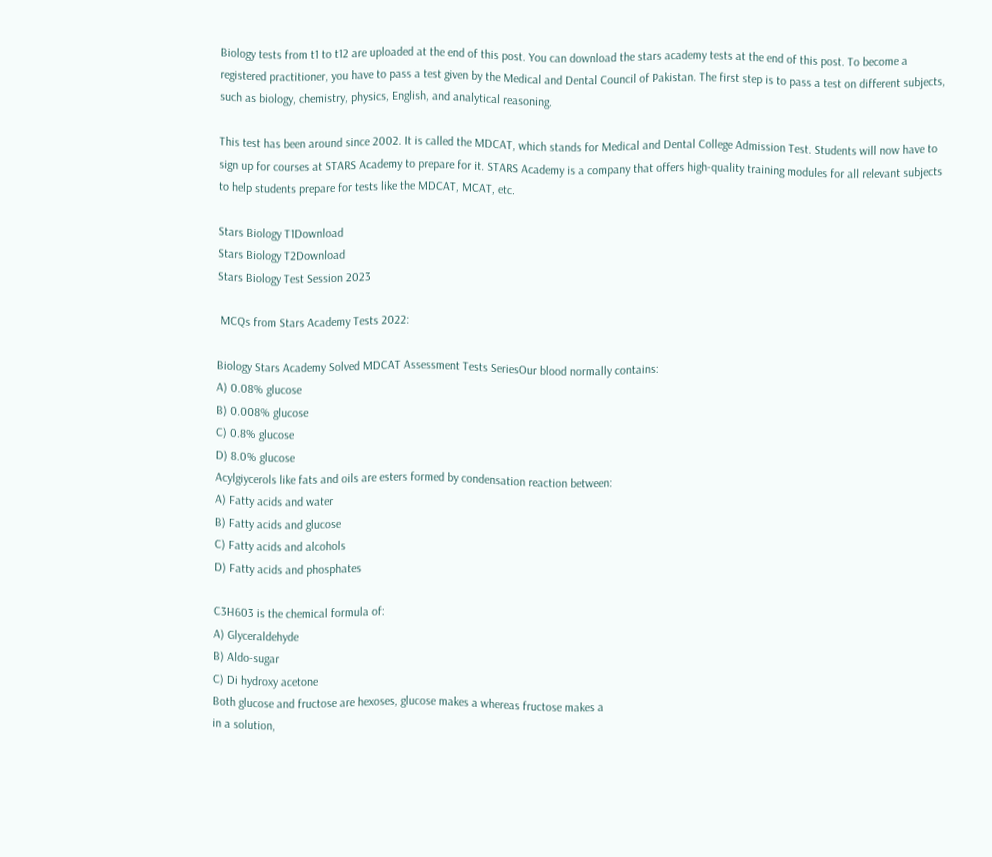Biology tests from t1 to t12 are uploaded at the end of this post. You can download the stars academy tests at the end of this post. To become a registered practitioner, you have to pass a test given by the Medical and Dental Council of Pakistan. The first step is to pass a test on different subjects, such as biology, chemistry, physics, English, and analytical reasoning.

This test has been around since 2002. It is called the MDCAT, which stands for Medical and Dental College Admission Test. Students will now have to sign up for courses at STARS Academy to prepare for it. STARS Academy is a company that offers high-quality training modules for all relevant subjects to help students prepare for tests like the MDCAT, MCAT, etc.

Stars Biology T1Download
Stars Biology T2Download
Stars Biology Test Session 2023

 MCQs from Stars Academy Tests 2022:

Biology Stars Academy Solved MDCAT Assessment Tests SeriesOur blood normally contains:
A) 0.08% glucose
B) 0.008% glucose
C) 0.8% glucose
D) 8.0% glucose
Acylgiycerols like fats and oils are esters formed by condensation reaction between:
A) Fatty acids and water
B) Fatty acids and glucose
C) Fatty acids and alcohols
D) Fatty acids and phosphates

C3H603 is the chemical formula of:
A) Glyceraldehyde
B) Aldo-sugar
C) Di hydroxy acetone
Both glucose and fructose are hexoses, glucose makes a whereas fructose makes a
in a solution,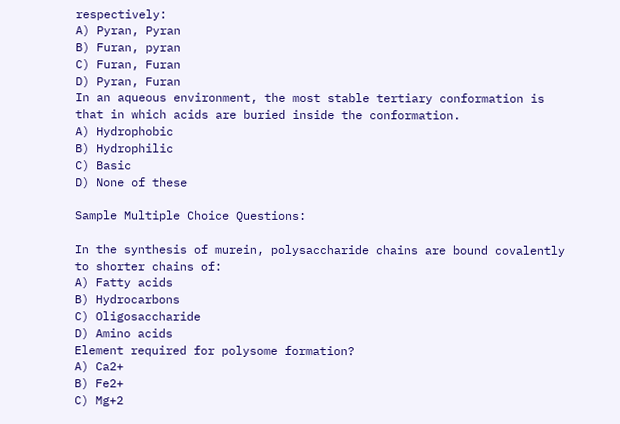respectively:
A) Pyran, Pyran
B) Furan, pyran
C) Furan, Furan
D) Pyran, Furan
In an aqueous environment, the most stable tertiary conformation is that in which acids are buried inside the conformation.
A) Hydrophobic
B) Hydrophilic
C) Basic
D) None of these

Sample Multiple Choice Questions:

In the synthesis of murein, polysaccharide chains are bound covalently to shorter chains of:
A) Fatty acids
B) Hydrocarbons
C) Oligosaccharide
D) Amino acids
Element required for polysome formation?
A) Ca2+
B) Fe2+
C) Mg+2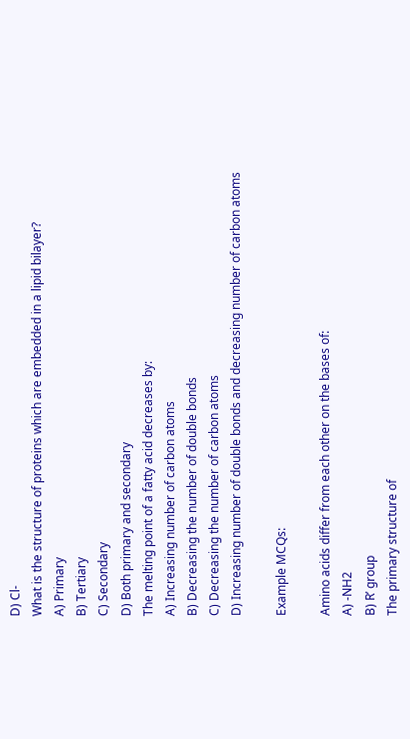D) Cl-
What is the structure of proteins which are embedded in a lipid bilayer?
A) Primary
B) Tertiary
C) Secondary
D) Both primary and secondary
The melting point of a fatty acid decreases by:
A) Increasing number of carbon atoms
B) Decreasing the number of double bonds
C) Decreasing the number of carbon atoms
D) Increasing number of double bonds and decreasing number of carbon atoms

Example MCQs:

Amino acids differ from each other on the bases of:
A) -NH2
B) R’ group
The primary structure of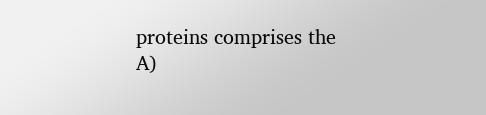proteins comprises the
A)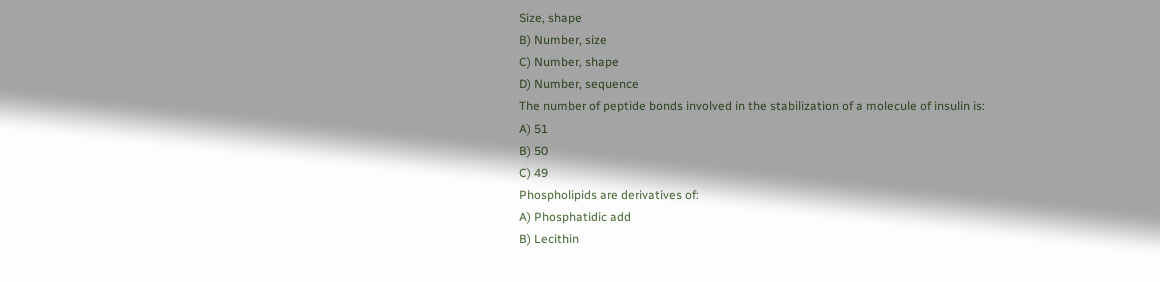Size, shape
B) Number, size
C) Number, shape
D) Number, sequence
The number of peptide bonds involved in the stabilization of a molecule of insulin is:
A) 51
B) 50
C) 49
Phospholipids are derivatives of:
A) Phosphatidic add
B) Lecithin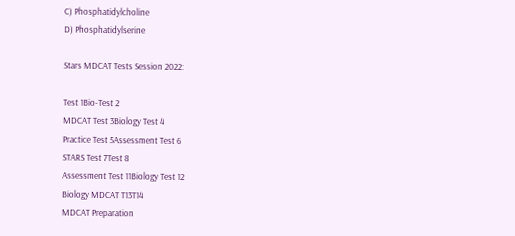C) Phosphatidylcholine
D) Phosphatidylserine

Stars MDCAT Tests Session 2022:

Test 1Bio-Test 2
MDCAT Test 3Biology Test 4
Practice Test 5Assessment Test 6
STARS Test 7Test 8
Assessment Test 11Biology Test 12
Biology MDCAT T13T14
MDCAT Preparation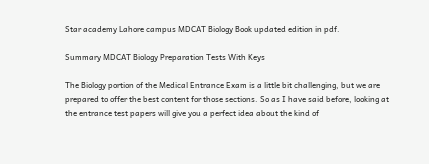Star academy Lahore campus MDCAT Biology Book updated edition in pdf.

Summary MDCAT Biology Preparation Tests With Keys

The Biology portion of the Medical Entrance Exam is a little bit challenging, but we are prepared to offer the best content for those sections. So as I have said before, looking at the entrance test papers will give you a perfect idea about the kind of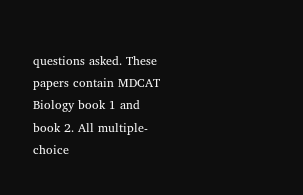questions asked. These papers contain MDCAT Biology book 1 and book 2. All multiple-choice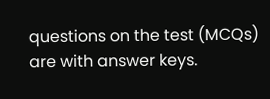questions on the test (MCQs) are with answer keys.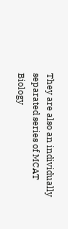They are also an individually separated series of MCAT Biology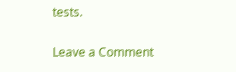tests.

Leave a Comment